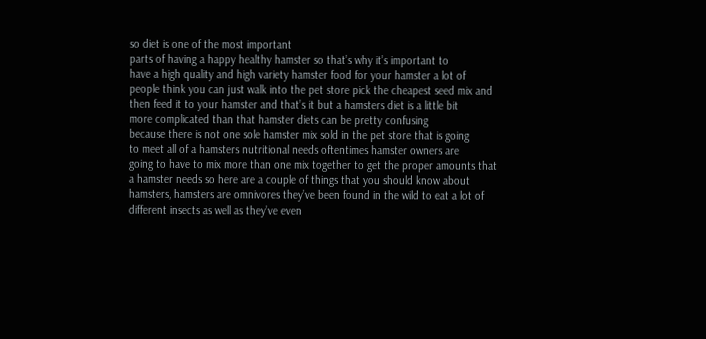so diet is one of the most important
parts of having a happy healthy hamster so that’s why it’s important to
have a high quality and high variety hamster food for your hamster a lot of
people think you can just walk into the pet store pick the cheapest seed mix and
then feed it to your hamster and that’s it but a hamsters diet is a little bit
more complicated than that hamster diets can be pretty confusing
because there is not one sole hamster mix sold in the pet store that is going
to meet all of a hamsters nutritional needs oftentimes hamster owners are
going to have to mix more than one mix together to get the proper amounts that
a hamster needs so here are a couple of things that you should know about
hamsters, hamsters are omnivores they’ve been found in the wild to eat a lot of
different insects as well as they’ve even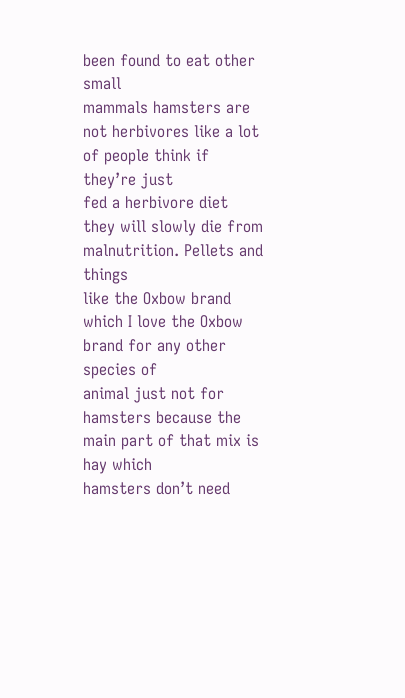been found to eat other small
mammals hamsters are not herbivores like a lot of people think if they’re just
fed a herbivore diet they will slowly die from malnutrition. Pellets and things
like the Oxbow brand which I love the Oxbow brand for any other species of
animal just not for hamsters because the main part of that mix is hay which
hamsters don’t need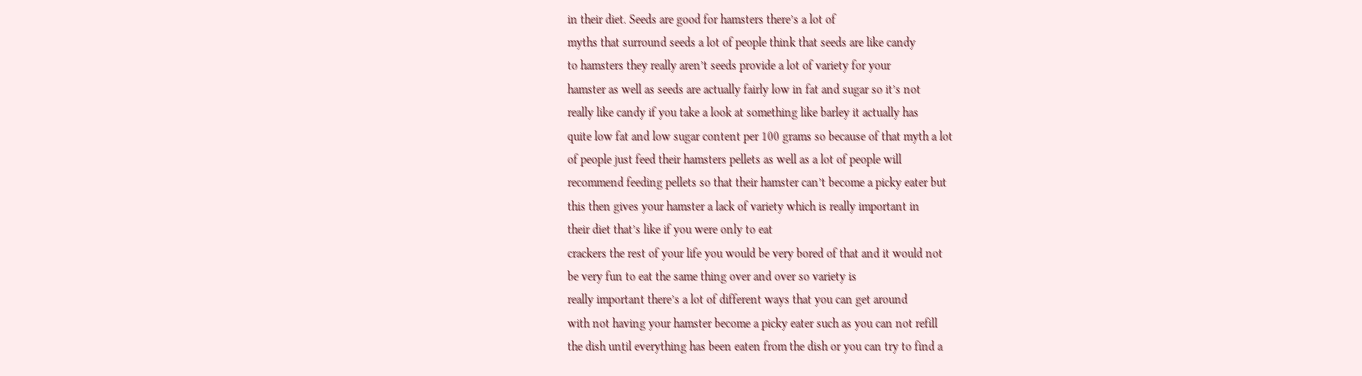in their diet. Seeds are good for hamsters there’s a lot of
myths that surround seeds a lot of people think that seeds are like candy
to hamsters they really aren’t seeds provide a lot of variety for your
hamster as well as seeds are actually fairly low in fat and sugar so it’s not
really like candy if you take a look at something like barley it actually has
quite low fat and low sugar content per 100 grams so because of that myth a lot
of people just feed their hamsters pellets as well as a lot of people will
recommend feeding pellets so that their hamster can’t become a picky eater but
this then gives your hamster a lack of variety which is really important in
their diet that’s like if you were only to eat
crackers the rest of your life you would be very bored of that and it would not
be very fun to eat the same thing over and over so variety is
really important there’s a lot of different ways that you can get around
with not having your hamster become a picky eater such as you can not refill
the dish until everything has been eaten from the dish or you can try to find a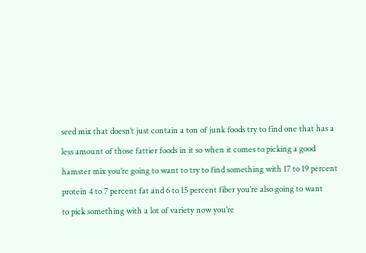seed mix that doesn’t just contain a ton of junk foods try to find one that has a
less amount of those fattier foods in it so when it comes to picking a good
hamster mix you’re going to want to try to find something with 17 to 19 percent
protein 4 to 7 percent fat and 6 to 15 percent fiber you’re also going to want
to pick something with a lot of variety now you’re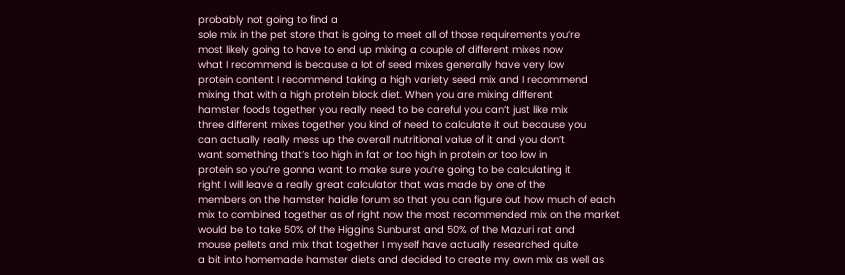probably not going to find a
sole mix in the pet store that is going to meet all of those requirements you’re
most likely going to have to end up mixing a couple of different mixes now
what I recommend is because a lot of seed mixes generally have very low
protein content I recommend taking a high variety seed mix and I recommend
mixing that with a high protein block diet. When you are mixing different
hamster foods together you really need to be careful you can’t just like mix
three different mixes together you kind of need to calculate it out because you
can actually really mess up the overall nutritional value of it and you don’t
want something that’s too high in fat or too high in protein or too low in
protein so you’re gonna want to make sure you’re going to be calculating it
right I will leave a really great calculator that was made by one of the
members on the hamster haidle forum so that you can figure out how much of each
mix to combined together as of right now the most recommended mix on the market
would be to take 50% of the Higgins Sunburst and 50% of the Mazuri rat and
mouse pellets and mix that together I myself have actually researched quite
a bit into homemade hamster diets and decided to create my own mix as well as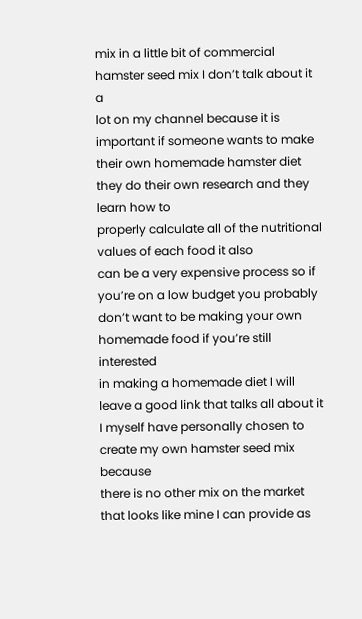mix in a little bit of commercial hamster seed mix I don’t talk about it a
lot on my channel because it is important if someone wants to make
their own homemade hamster diet they do their own research and they learn how to
properly calculate all of the nutritional values of each food it also
can be a very expensive process so if you’re on a low budget you probably
don’t want to be making your own homemade food if you’re still interested
in making a homemade diet I will leave a good link that talks all about it
I myself have personally chosen to create my own hamster seed mix because
there is no other mix on the market that looks like mine I can provide as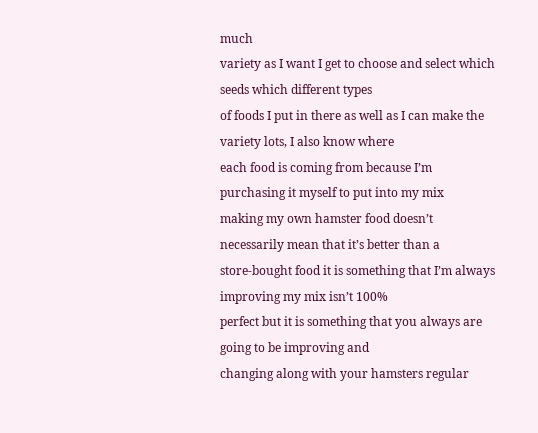much
variety as I want I get to choose and select which seeds which different types
of foods I put in there as well as I can make the variety lots, I also know where
each food is coming from because I’m purchasing it myself to put into my mix
making my own hamster food doesn’t necessarily mean that it’s better than a
store-bought food it is something that I’m always improving my mix isn’t 100%
perfect but it is something that you always are going to be improving and
changing along with your hamsters regular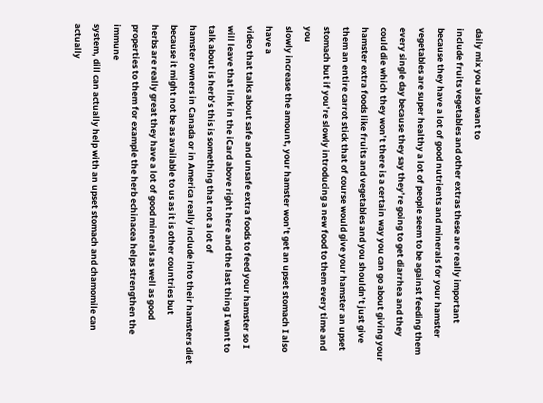daily mix you also want to
include fruits vegetables and other extras these are really important
because they have a lot of good nutrients and minerals for your hamster
vegetables are super healthy a lot of people seem to be against feeding them
every single day because they say they’re going to get diarrhea and they
could die which they won’t there is a certain way you can go about giving your
hamster extra foods like fruits and vegetables and you shouldn’t just give
them an entire carrot stick that of course would give your hamster an upset
stomach but if you’re slowly introducing a new food to them every time and you
slowly increase the amount, your hamster won’t get an upset stomach I also have a
video that talks about safe and unsafe extra foods to feed your hamster so I
will leave that link in the iCard above right here and the last thing I want to
talk about is herb’s this is something that not a lot of
hamster owners in Canada or in America really include into their hamsters diet
because it might not be as available to us as it is other countries but
herbs are really great they have a lot of good minerals as well as good
properties to them for example the herb echinacea helps strengthen the immune
system, dill can actually help with an upset stomach and chamomile can actually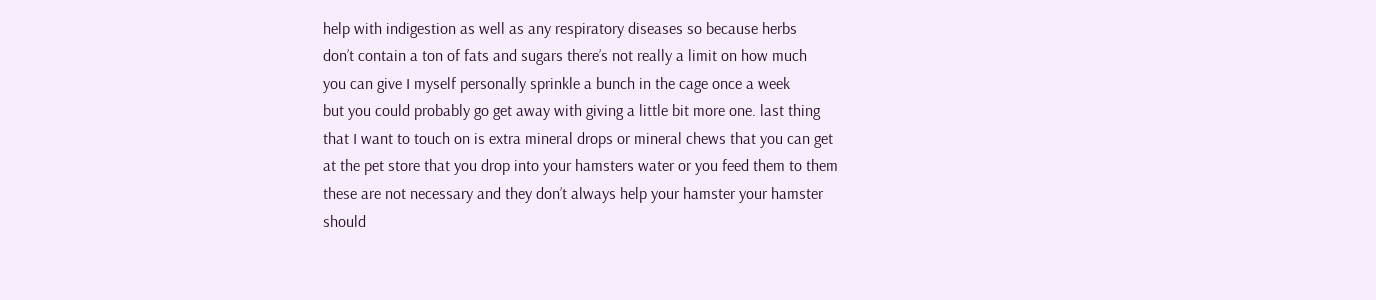help with indigestion as well as any respiratory diseases so because herbs
don’t contain a ton of fats and sugars there’s not really a limit on how much
you can give I myself personally sprinkle a bunch in the cage once a week
but you could probably go get away with giving a little bit more one. last thing
that I want to touch on is extra mineral drops or mineral chews that you can get
at the pet store that you drop into your hamsters water or you feed them to them
these are not necessary and they don’t always help your hamster your hamster
should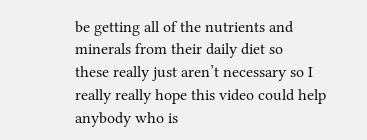be getting all of the nutrients and minerals from their daily diet so
these really just aren’t necessary so I really really hope this video could help
anybody who is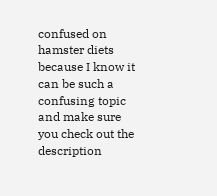confused on hamster diets because I know it can be such a
confusing topic and make sure you check out the description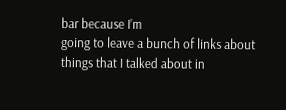bar because I’m
going to leave a bunch of links about things that I talked about in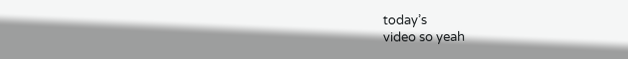today’s
video so yeah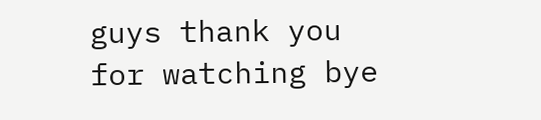guys thank you for watching bye